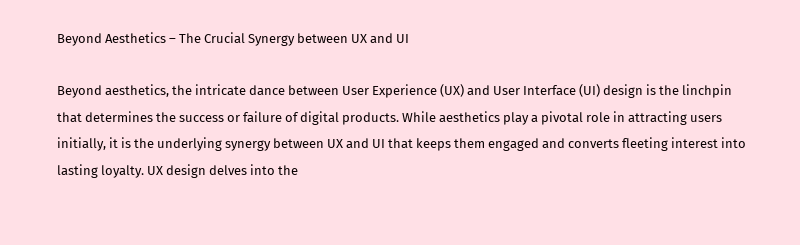Beyond Aesthetics – The Crucial Synergy between UX and UI

Beyond aesthetics, the intricate dance between User Experience (UX) and User Interface (UI) design is the linchpin that determines the success or failure of digital products. While aesthetics play a pivotal role in attracting users initially, it is the underlying synergy between UX and UI that keeps them engaged and converts fleeting interest into lasting loyalty. UX design delves into the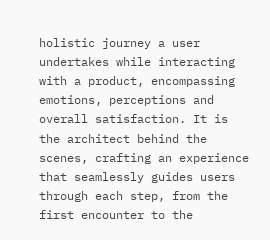holistic journey a user undertakes while interacting with a product, encompassing emotions, perceptions and overall satisfaction. It is the architect behind the scenes, crafting an experience that seamlessly guides users through each step, from the first encounter to the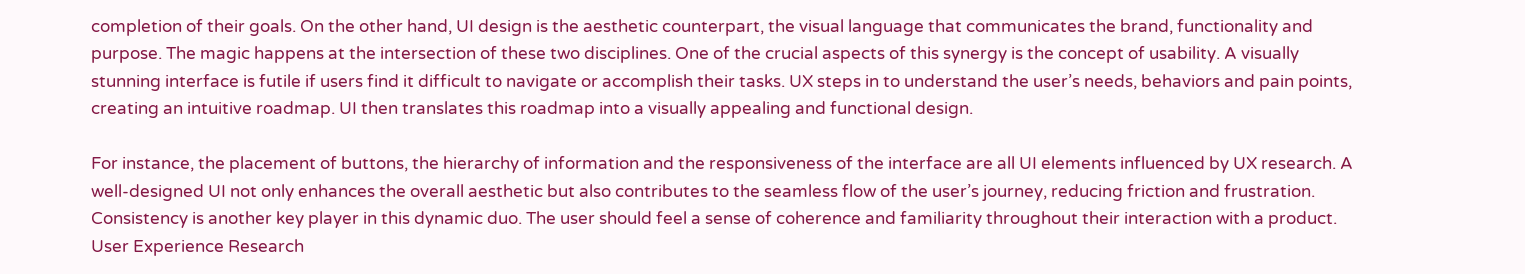completion of their goals. On the other hand, UI design is the aesthetic counterpart, the visual language that communicates the brand, functionality and purpose. The magic happens at the intersection of these two disciplines. One of the crucial aspects of this synergy is the concept of usability. A visually stunning interface is futile if users find it difficult to navigate or accomplish their tasks. UX steps in to understand the user’s needs, behaviors and pain points, creating an intuitive roadmap. UI then translates this roadmap into a visually appealing and functional design.

For instance, the placement of buttons, the hierarchy of information and the responsiveness of the interface are all UI elements influenced by UX research. A well-designed UI not only enhances the overall aesthetic but also contributes to the seamless flow of the user’s journey, reducing friction and frustration. Consistency is another key player in this dynamic duo. The user should feel a sense of coherence and familiarity throughout their interaction with a product. User Experience Research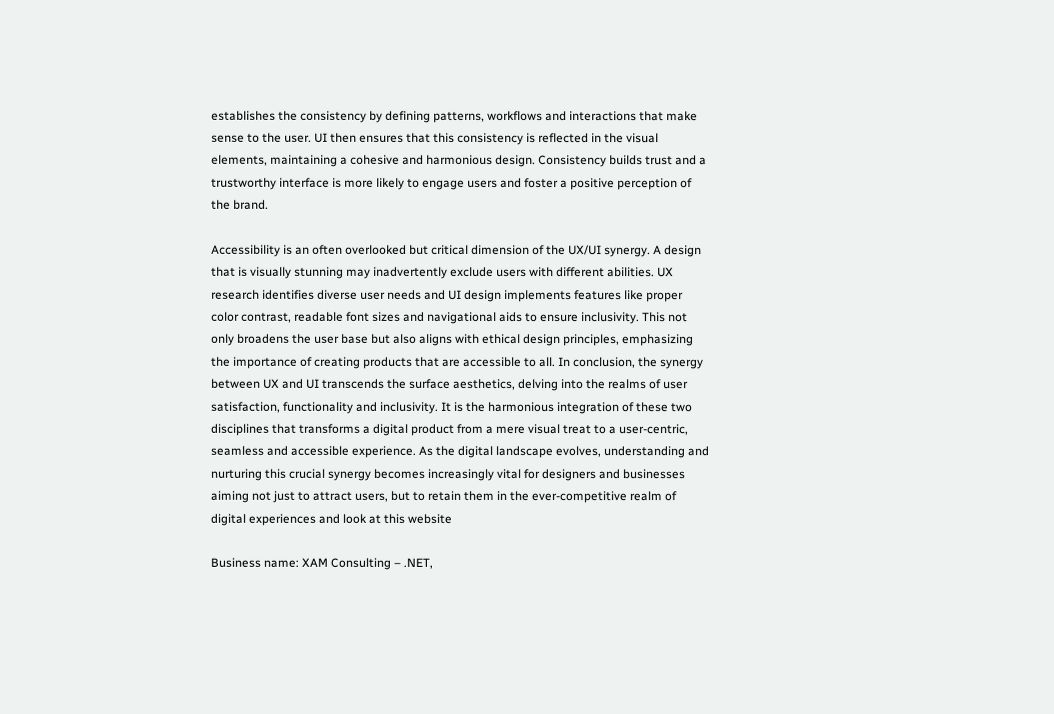establishes the consistency by defining patterns, workflows and interactions that make sense to the user. UI then ensures that this consistency is reflected in the visual elements, maintaining a cohesive and harmonious design. Consistency builds trust and a trustworthy interface is more likely to engage users and foster a positive perception of the brand.

Accessibility is an often overlooked but critical dimension of the UX/UI synergy. A design that is visually stunning may inadvertently exclude users with different abilities. UX research identifies diverse user needs and UI design implements features like proper color contrast, readable font sizes and navigational aids to ensure inclusivity. This not only broadens the user base but also aligns with ethical design principles, emphasizing the importance of creating products that are accessible to all. In conclusion, the synergy between UX and UI transcends the surface aesthetics, delving into the realms of user satisfaction, functionality and inclusivity. It is the harmonious integration of these two disciplines that transforms a digital product from a mere visual treat to a user-centric, seamless and accessible experience. As the digital landscape evolves, understanding and nurturing this crucial synergy becomes increasingly vital for designers and businesses aiming not just to attract users, but to retain them in the ever-competitive realm of digital experiences and look at this website

Business name: XAM Consulting – .NET,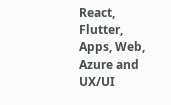React, Flutter, Apps, Web, Azure and UX/UI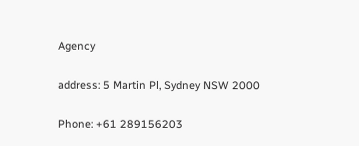Agency

address: 5 Martin Pl, Sydney NSW 2000

Phone: +61 289156203